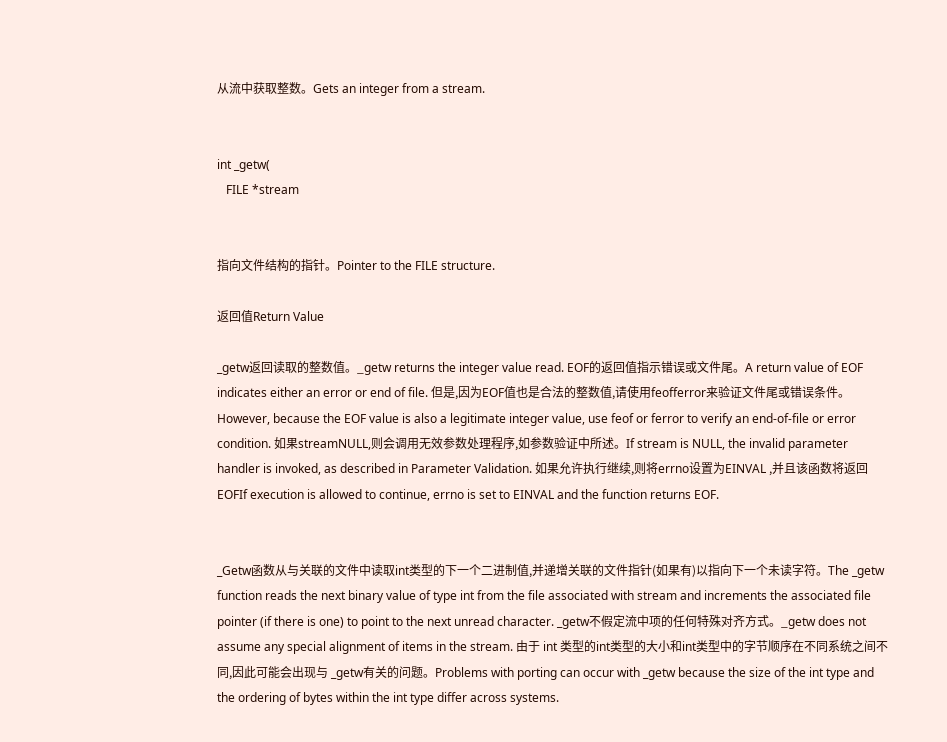从流中获取整数。Gets an integer from a stream.


int _getw(
   FILE *stream


指向文件结构的指针。Pointer to the FILE structure.

返回值Return Value

_getw返回读取的整数值。_getw returns the integer value read. EOF的返回值指示错误或文件尾。A return value of EOF indicates either an error or end of file. 但是,因为EOF值也是合法的整数值,请使用feofferror来验证文件尾或错误条件。However, because the EOF value is also a legitimate integer value, use feof or ferror to verify an end-of-file or error condition. 如果streamNULL,则会调用无效参数处理程序,如参数验证中所述。If stream is NULL, the invalid parameter handler is invoked, as described in Parameter Validation. 如果允许执行继续,则将errno设置为EINVAL ,并且该函数将返回EOFIf execution is allowed to continue, errno is set to EINVAL and the function returns EOF.


_Getw函数从与关联的文件中读取int类型的下一个二进制值,并递增关联的文件指针(如果有)以指向下一个未读字符。The _getw function reads the next binary value of type int from the file associated with stream and increments the associated file pointer (if there is one) to point to the next unread character. _getw不假定流中项的任何特殊对齐方式。_getw does not assume any special alignment of items in the stream. 由于 int 类型的int类型的大小和int类型中的字节顺序在不同系统之间不同,因此可能会出现与 _getw有关的问题。Problems with porting can occur with _getw because the size of the int type and the ordering of bytes within the int type differ across systems.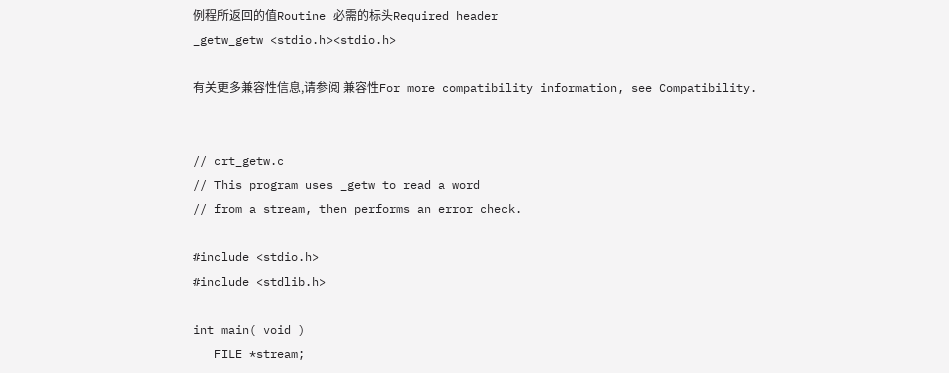例程所返回的值Routine 必需的标头Required header
_getw_getw <stdio.h><stdio.h>

有关更多兼容性信息,请参阅 兼容性For more compatibility information, see Compatibility.


// crt_getw.c
// This program uses _getw to read a word
// from a stream, then performs an error check.

#include <stdio.h>
#include <stdlib.h>

int main( void )
   FILE *stream;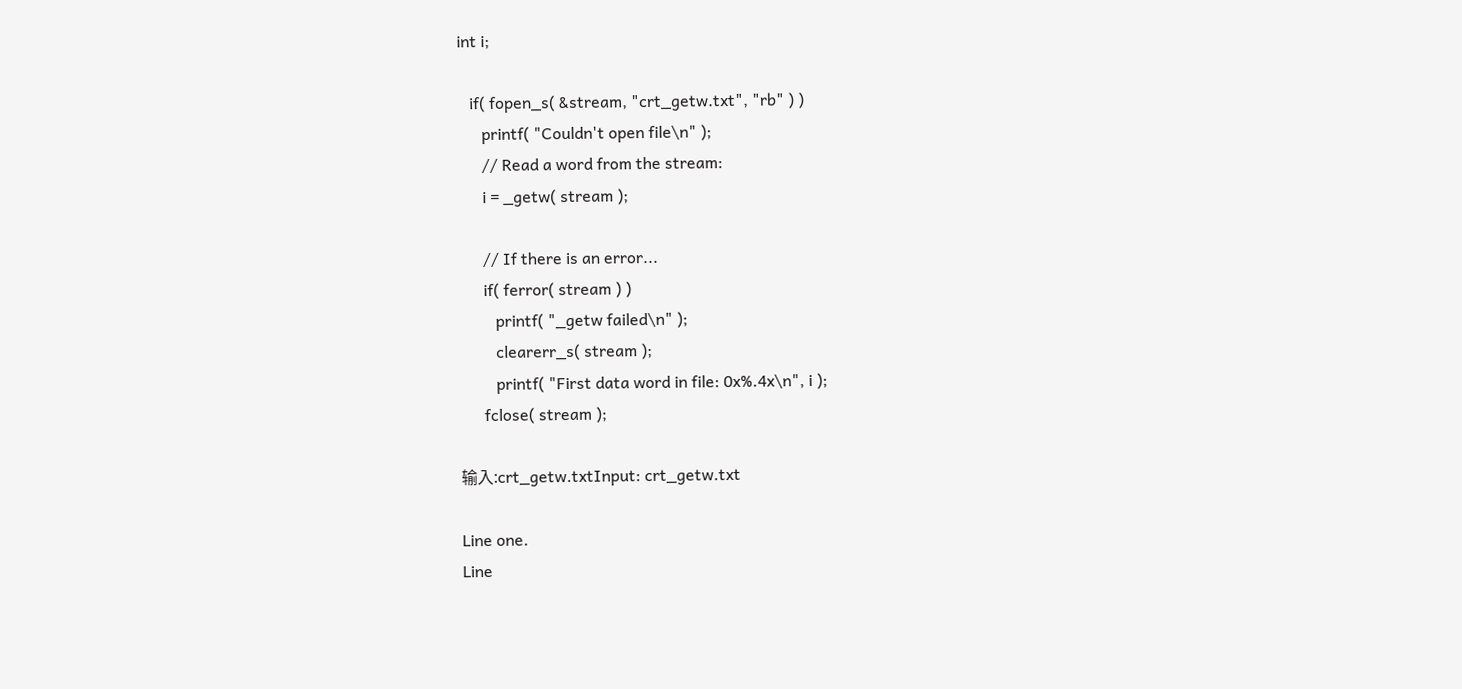int i;

   if( fopen_s( &stream, "crt_getw.txt", "rb" ) )
      printf( "Couldn't open file\n" );
      // Read a word from the stream:
      i = _getw( stream );

      // If there is an error...
      if( ferror( stream ) )
         printf( "_getw failed\n" );
         clearerr_s( stream );
         printf( "First data word in file: 0x%.4x\n", i );
      fclose( stream );

输入:crt_getw.txtInput: crt_getw.txt

Line one.
Line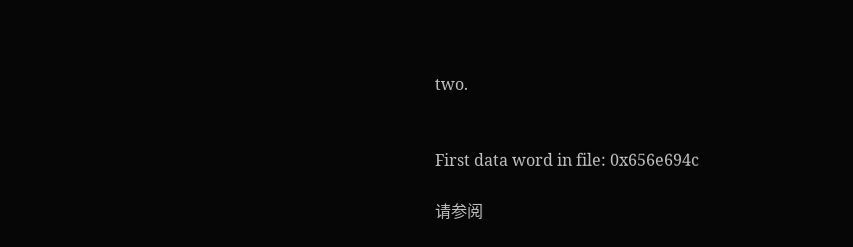two.


First data word in file: 0x656e694c

请参阅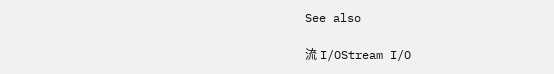See also

流 I/OStream I/O